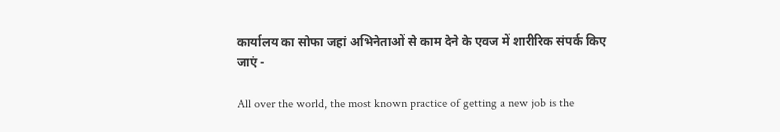कार्यालय का सोफा जहां अभिनेताओं से काम देने के एवज में शारीरिक संपर्क किए जाएं -

All over the world, the most known practice of getting a new job is the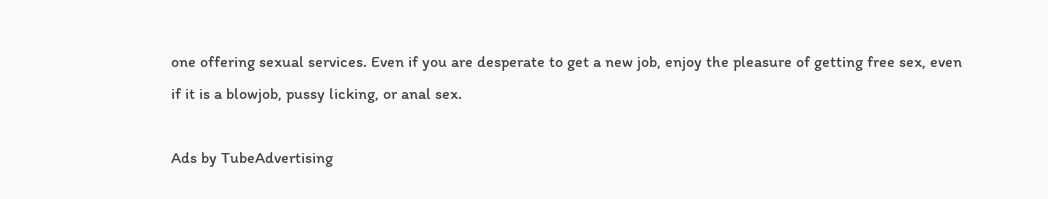one offering sexual services. Even if you are desperate to get a new job, enjoy the pleasure of getting free sex, even if it is a blowjob, pussy licking, or anal sex.

Ads by TubeAdvertising